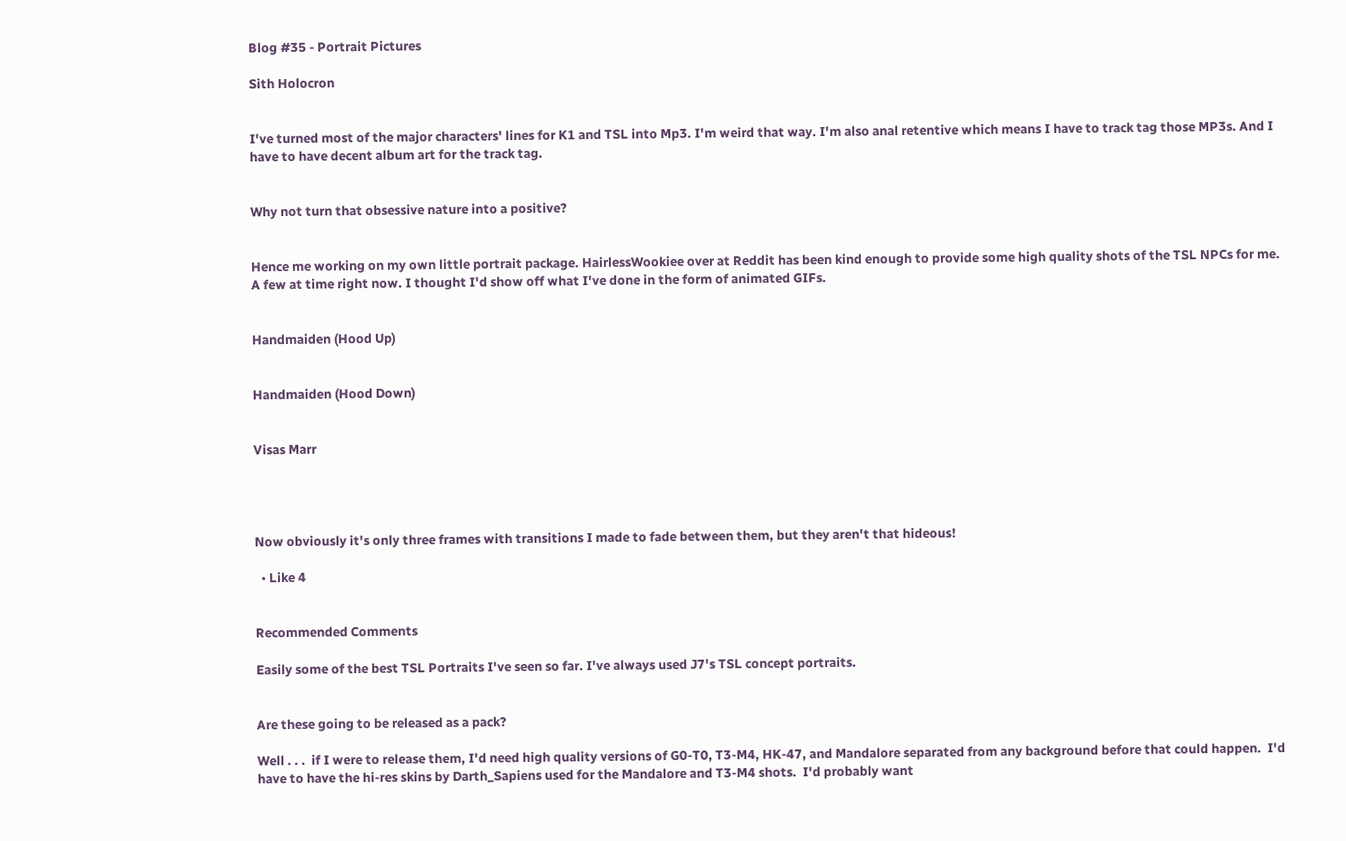Blog #35 - Portrait Pictures

Sith Holocron


I've turned most of the major characters' lines for K1 and TSL into Mp3. I'm weird that way. I'm also anal retentive which means I have to track tag those MP3s. And I have to have decent album art for the track tag.


Why not turn that obsessive nature into a positive?


Hence me working on my own little portrait package. HairlessWookiee over at Reddit has been kind enough to provide some high quality shots of the TSL NPCs for me. A few at time right now. I thought I'd show off what I've done in the form of animated GIFs.


Handmaiden (Hood Up)


Handmaiden (Hood Down)


Visas Marr




Now obviously it's only three frames with transitions I made to fade between them, but they aren't that hideous!

  • Like 4


Recommended Comments

Easily some of the best TSL Portraits I've seen so far. I've always used J7's TSL concept portraits.


Are these going to be released as a pack?

Well . . .  if I were to release them, I'd need high quality versions of G0-T0, T3-M4, HK-47, and Mandalore separated from any background before that could happen.  I'd have to have the hi-res skins by Darth_Sapiens used for the Mandalore and T3-M4 shots.  I'd probably want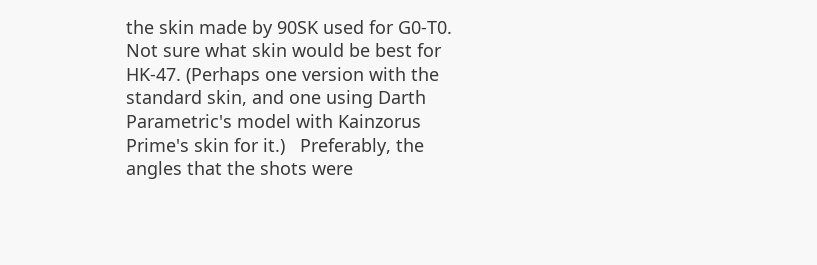the skin made by 90SK used for G0-T0.  Not sure what skin would be best for HK-47. (Perhaps one version with the standard skin, and one using Darth Parametric's model with Kainzorus Prime's skin for it.)   Preferably, the angles that the shots were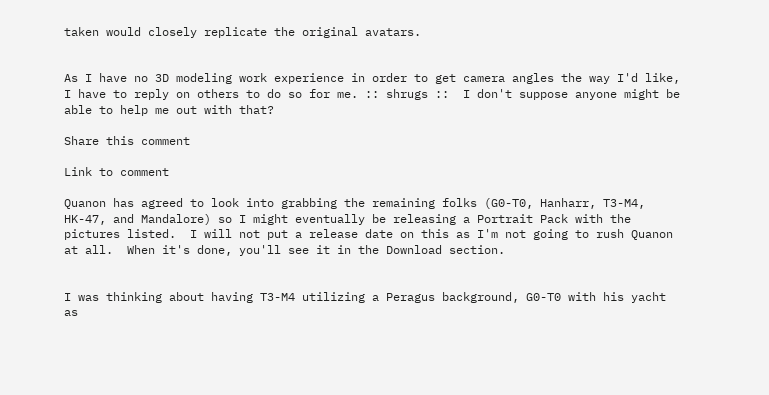taken would closely replicate the original avatars.


As I have no 3D modeling work experience in order to get camera angles the way I'd like, I have to reply on others to do so for me. :: shrugs ::  I don't suppose anyone might be able to help me out with that?

Share this comment

Link to comment

Quanon has agreed to look into grabbing the remaining folks (G0-T0, Hanharr, T3-M4, HK-47, and Mandalore) so I might eventually be releasing a Portrait Pack with the pictures listed.  I will not put a release date on this as I'm not going to rush Quanon at all.  When it's done, you'll see it in the Download section.


I was thinking about having T3-M4 utilizing a Peragus background, G0-T0 with his yacht as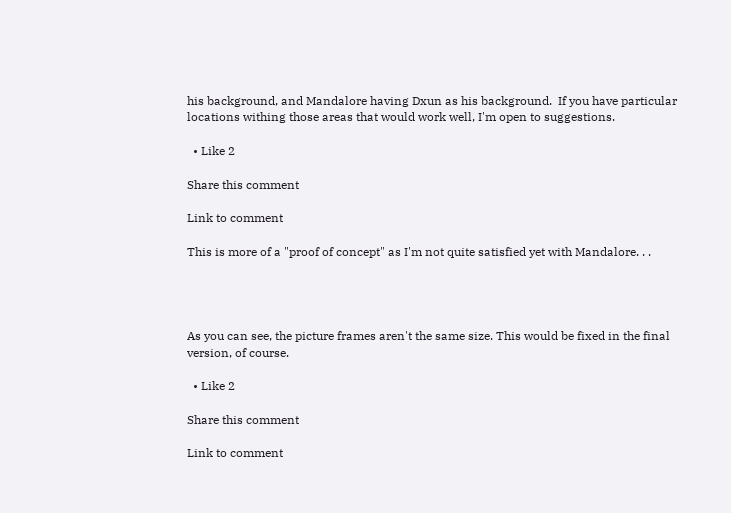his background, and Mandalore having Dxun as his background.  If you have particular locations withing those areas that would work well, I'm open to suggestions.

  • Like 2

Share this comment

Link to comment

This is more of a "proof of concept" as I'm not quite satisfied yet with Mandalore. . .




As you can see, the picture frames aren't the same size. This would be fixed in the final version, of course.

  • Like 2

Share this comment

Link to comment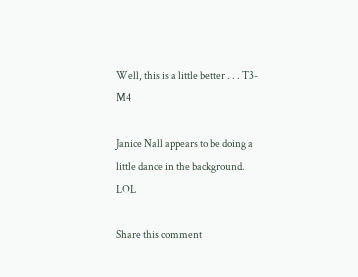Well, this is a little better . . . T3-M4

Janice Nall appears to be doing a little dance in the background.  LOL

Share this comment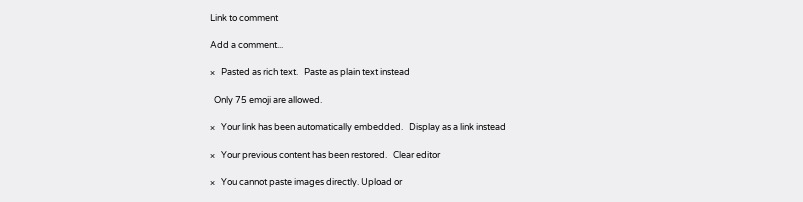Link to comment

Add a comment...

×   Pasted as rich text.   Paste as plain text instead

  Only 75 emoji are allowed.

×   Your link has been automatically embedded.   Display as a link instead

×   Your previous content has been restored.   Clear editor

×   You cannot paste images directly. Upload or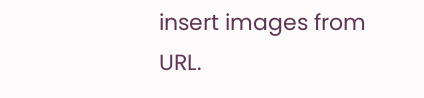insert images from URL.